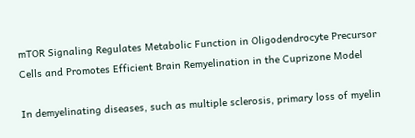mTOR Signaling Regulates Metabolic Function in Oligodendrocyte Precursor Cells and Promotes Efficient Brain Remyelination in the Cuprizone Model

In demyelinating diseases, such as multiple sclerosis, primary loss of myelin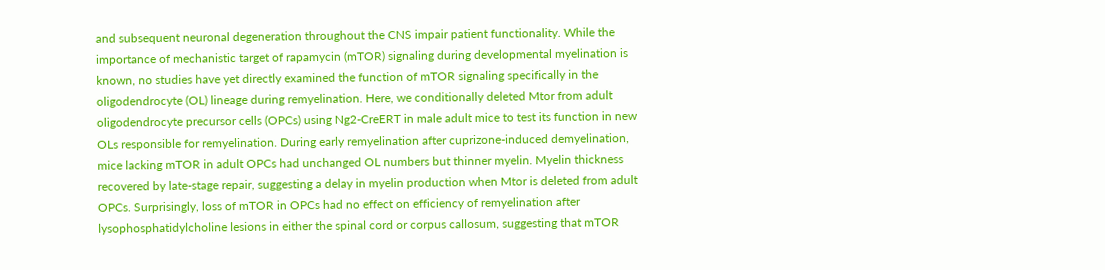and subsequent neuronal degeneration throughout the CNS impair patient functionality. While the importance of mechanistic target of rapamycin (mTOR) signaling during developmental myelination is known, no studies have yet directly examined the function of mTOR signaling specifically in the oligodendrocyte (OL) lineage during remyelination. Here, we conditionally deleted Mtor from adult oligodendrocyte precursor cells (OPCs) using Ng2-CreERT in male adult mice to test its function in new OLs responsible for remyelination. During early remyelination after cuprizone-induced demyelination, mice lacking mTOR in adult OPCs had unchanged OL numbers but thinner myelin. Myelin thickness recovered by late-stage repair, suggesting a delay in myelin production when Mtor is deleted from adult OPCs. Surprisingly, loss of mTOR in OPCs had no effect on efficiency of remyelination after lysophosphatidylcholine lesions in either the spinal cord or corpus callosum, suggesting that mTOR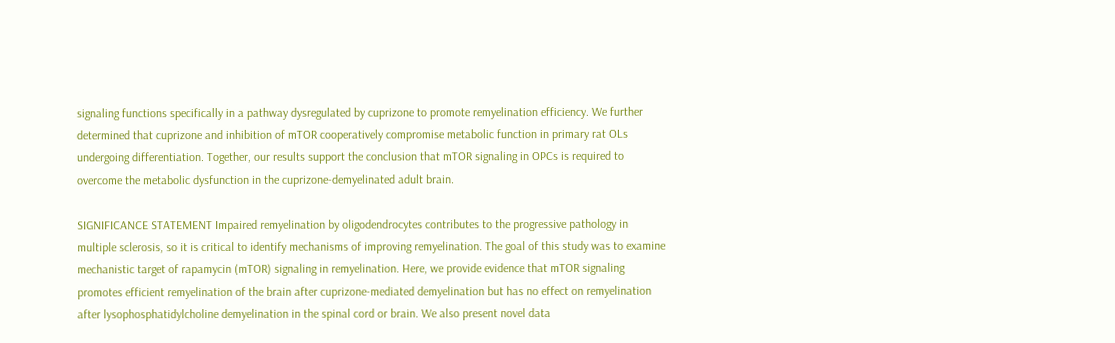signaling functions specifically in a pathway dysregulated by cuprizone to promote remyelination efficiency. We further determined that cuprizone and inhibition of mTOR cooperatively compromise metabolic function in primary rat OLs undergoing differentiation. Together, our results support the conclusion that mTOR signaling in OPCs is required to overcome the metabolic dysfunction in the cuprizone-demyelinated adult brain.

SIGNIFICANCE STATEMENT Impaired remyelination by oligodendrocytes contributes to the progressive pathology in multiple sclerosis, so it is critical to identify mechanisms of improving remyelination. The goal of this study was to examine mechanistic target of rapamycin (mTOR) signaling in remyelination. Here, we provide evidence that mTOR signaling promotes efficient remyelination of the brain after cuprizone-mediated demyelination but has no effect on remyelination after lysophosphatidylcholine demyelination in the spinal cord or brain. We also present novel data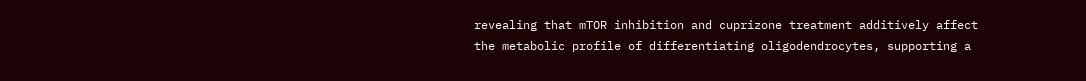revealing that mTOR inhibition and cuprizone treatment additively affect the metabolic profile of differentiating oligodendrocytes, supporting a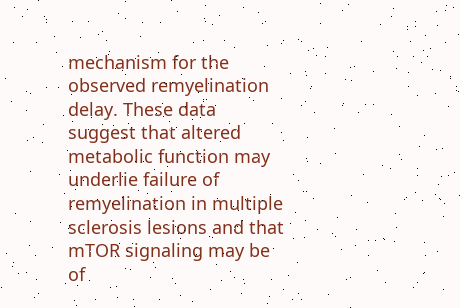mechanism for the observed remyelination delay. These data suggest that altered metabolic function may underlie failure of remyelination in multiple sclerosis lesions and that mTOR signaling may be of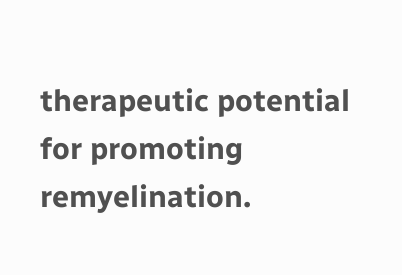therapeutic potential for promoting remyelination.